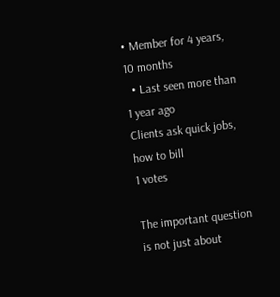• Member for 4 years, 10 months
  • Last seen more than 1 year ago
Clients ask quick jobs, how to bill
1 votes

The important question is not just about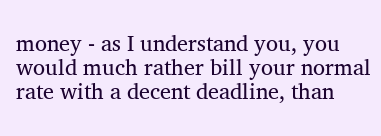money - as I understand you, you would much rather bill your normal rate with a decent deadline, than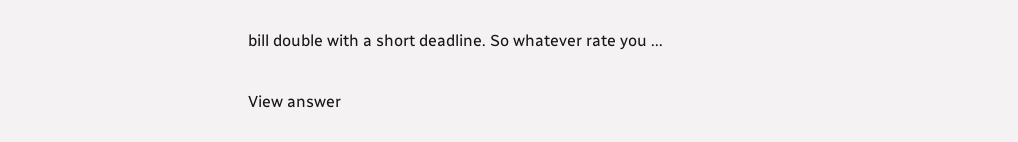bill double with a short deadline. So whatever rate you ...

View answer